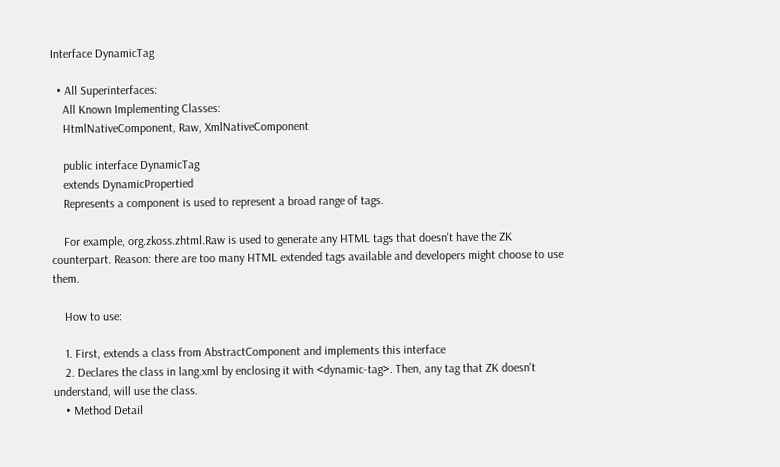Interface DynamicTag

  • All Superinterfaces:
    All Known Implementing Classes:
    HtmlNativeComponent, Raw, XmlNativeComponent

    public interface DynamicTag
    extends DynamicPropertied
    Represents a component is used to represent a broad range of tags.

    For example, org.zkoss.zhtml.Raw is used to generate any HTML tags that doesn't have the ZK counterpart. Reason: there are too many HTML extended tags available and developers might choose to use them.

    How to use:

    1. First, extends a class from AbstractComponent and implements this interface
    2. Declares the class in lang.xml by enclosing it with <dynamic-tag>. Then, any tag that ZK doesn't understand, will use the class.
    • Method Detail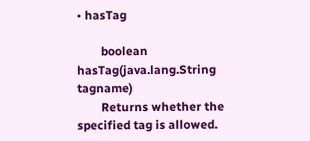• hasTag

        boolean hasTag(java.lang.String tagname)
        Returns whether the specified tag is allowed.